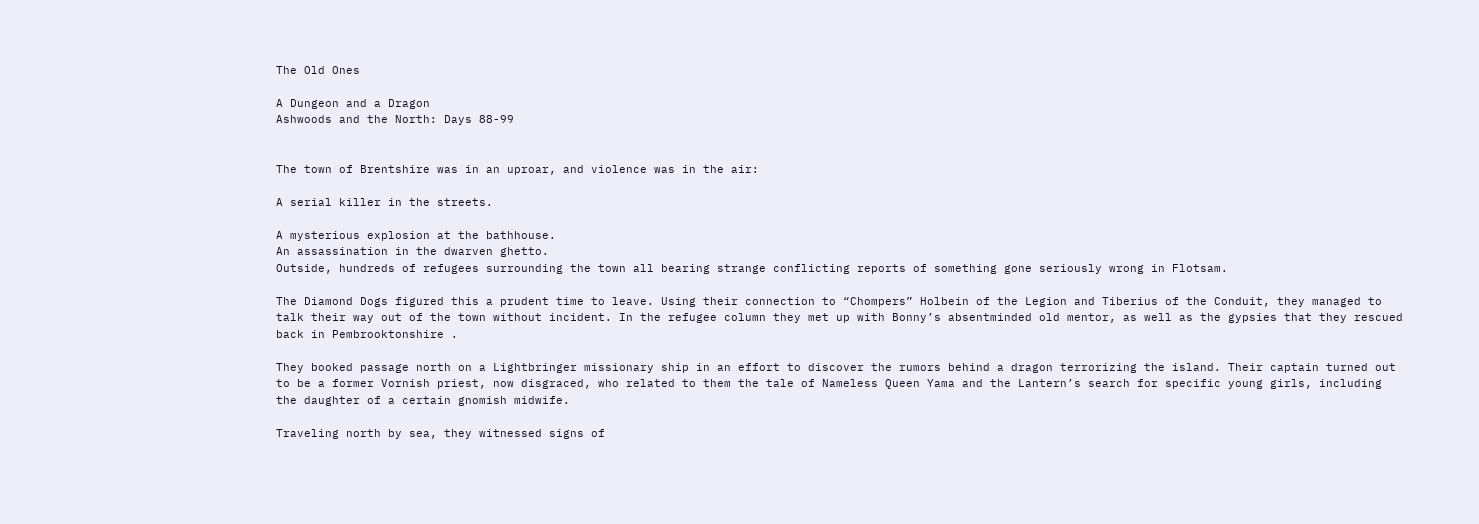The Old Ones

A Dungeon and a Dragon
Ashwoods and the North: Days 88-99


The town of Brentshire was in an uproar, and violence was in the air:

A serial killer in the streets.

A mysterious explosion at the bathhouse.
An assassination in the dwarven ghetto.
Outside, hundreds of refugees surrounding the town all bearing strange conflicting reports of something gone seriously wrong in Flotsam.

The Diamond Dogs figured this a prudent time to leave. Using their connection to “Chompers” Holbein of the Legion and Tiberius of the Conduit, they managed to talk their way out of the town without incident. In the refugee column they met up with Bonny’s absentminded old mentor, as well as the gypsies that they rescued back in Pembrooktonshire .

They booked passage north on a Lightbringer missionary ship in an effort to discover the rumors behind a dragon terrorizing the island. Their captain turned out to be a former Vornish priest, now disgraced, who related to them the tale of Nameless Queen Yama and the Lantern’s search for specific young girls, including the daughter of a certain gnomish midwife.

Traveling north by sea, they witnessed signs of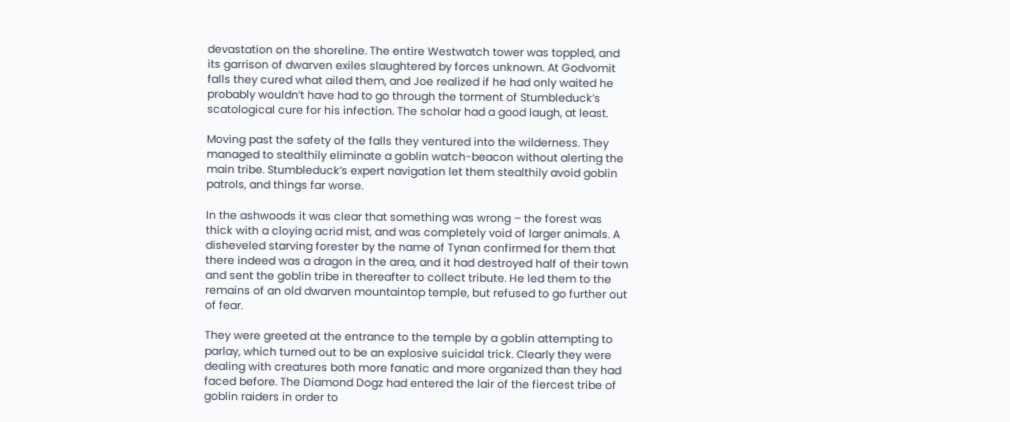devastation on the shoreline. The entire Westwatch tower was toppled, and its garrison of dwarven exiles slaughtered by forces unknown. At Godvomit falls they cured what ailed them, and Joe realized if he had only waited he probably wouldn’t have had to go through the torment of Stumbleduck’s scatological cure for his infection. The scholar had a good laugh, at least.

Moving past the safety of the falls they ventured into the wilderness. They managed to stealthily eliminate a goblin watch-beacon without alerting the main tribe. Stumbleduck’s expert navigation let them stealthily avoid goblin patrols, and things far worse.

In the ashwoods it was clear that something was wrong – the forest was thick with a cloying acrid mist, and was completely void of larger animals. A disheveled starving forester by the name of Tynan confirmed for them that there indeed was a dragon in the area, and it had destroyed half of their town and sent the goblin tribe in thereafter to collect tribute. He led them to the remains of an old dwarven mountaintop temple, but refused to go further out of fear.

They were greeted at the entrance to the temple by a goblin attempting to parlay, which turned out to be an explosive suicidal trick. Clearly they were dealing with creatures both more fanatic and more organized than they had faced before. The Diamond Dogz had entered the lair of the fiercest tribe of goblin raiders in order to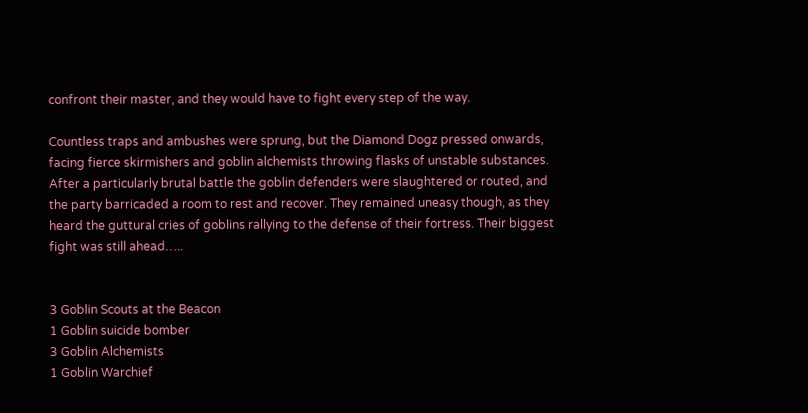confront their master, and they would have to fight every step of the way.

Countless traps and ambushes were sprung, but the Diamond Dogz pressed onwards, facing fierce skirmishers and goblin alchemists throwing flasks of unstable substances. After a particularly brutal battle the goblin defenders were slaughtered or routed, and the party barricaded a room to rest and recover. They remained uneasy though, as they heard the guttural cries of goblins rallying to the defense of their fortress. Their biggest fight was still ahead…..


3 Goblin Scouts at the Beacon
1 Goblin suicide bomber
3 Goblin Alchemists
1 Goblin Warchief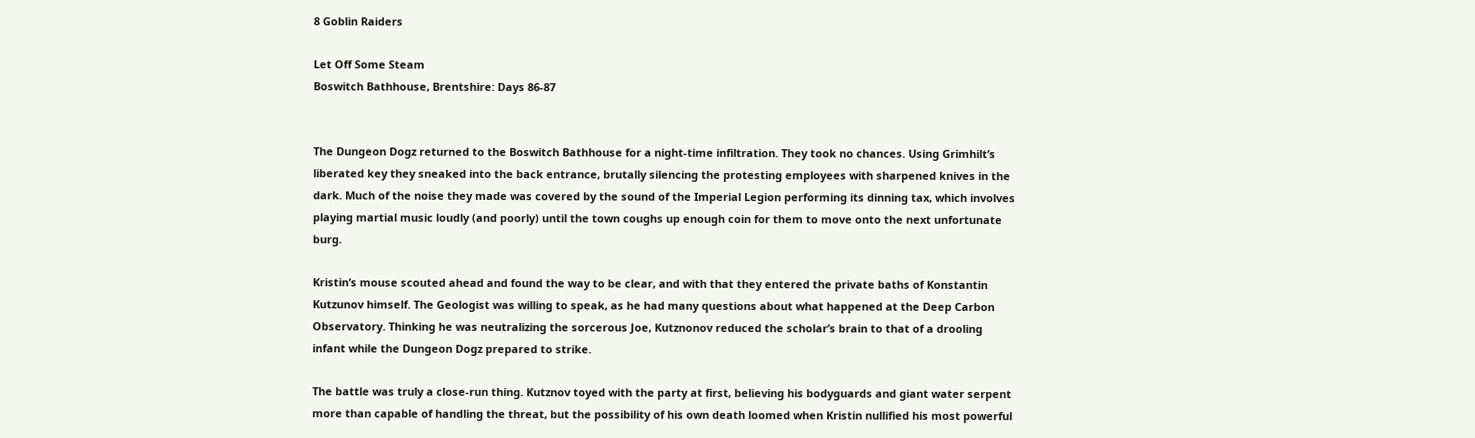8 Goblin Raiders

Let Off Some Steam
Boswitch Bathhouse, Brentshire: Days 86-87


The Dungeon Dogz returned to the Boswitch Bathhouse for a night-time infiltration. They took no chances. Using Grimhilt’s liberated key they sneaked into the back entrance, brutally silencing the protesting employees with sharpened knives in the dark. Much of the noise they made was covered by the sound of the Imperial Legion performing its dinning tax, which involves playing martial music loudly (and poorly) until the town coughs up enough coin for them to move onto the next unfortunate burg.

Kristin’s mouse scouted ahead and found the way to be clear, and with that they entered the private baths of Konstantin Kutzunov himself. The Geologist was willing to speak, as he had many questions about what happened at the Deep Carbon Observatory. Thinking he was neutralizing the sorcerous Joe, Kutznonov reduced the scholar’s brain to that of a drooling infant while the Dungeon Dogz prepared to strike.

The battle was truly a close-run thing. Kutznov toyed with the party at first, believing his bodyguards and giant water serpent more than capable of handling the threat, but the possibility of his own death loomed when Kristin nullified his most powerful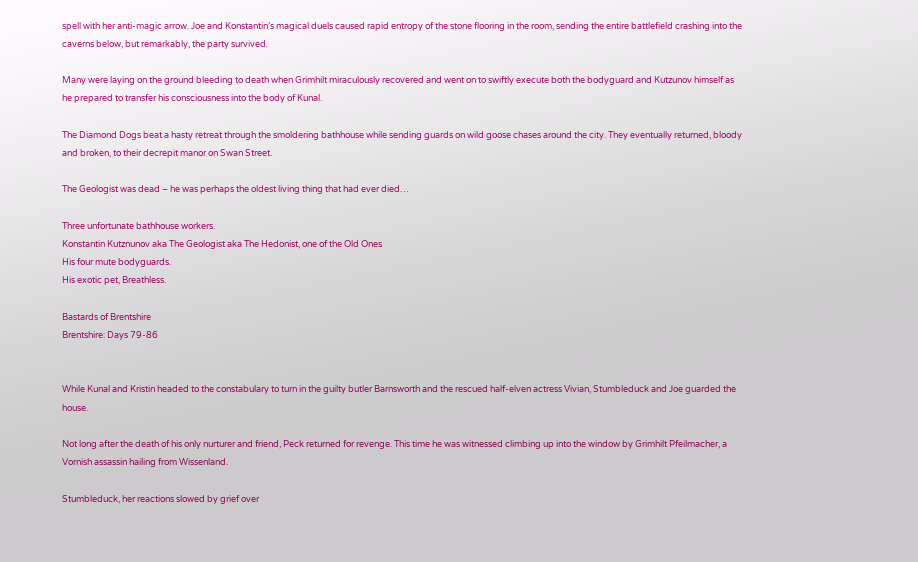spell with her anti-magic arrow. Joe and Konstantin’s magical duels caused rapid entropy of the stone flooring in the room, sending the entire battlefield crashing into the caverns below, but remarkably, the party survived.

Many were laying on the ground bleeding to death when Grimhilt miraculously recovered and went on to swiftly execute both the bodyguard and Kutzunov himself as he prepared to transfer his consciousness into the body of Kunal.

The Diamond Dogs beat a hasty retreat through the smoldering bathhouse while sending guards on wild goose chases around the city. They eventually returned, bloody and broken, to their decrepit manor on Swan Street.

The Geologist was dead – he was perhaps the oldest living thing that had ever died…

Three unfortunate bathhouse workers.
Konstantin Kutznunov aka The Geologist aka The Hedonist, one of the Old Ones
His four mute bodyguards.
His exotic pet, Breathless.

Bastards of Brentshire
Brentshire: Days 79-86


While Kunal and Kristin headed to the constabulary to turn in the guilty butler Barnsworth and the rescued half-elven actress Vivian, Stumbleduck and Joe guarded the house.

Not long after the death of his only nurturer and friend, Peck returned for revenge. This time he was witnessed climbing up into the window by Grimhilt Pfeilmacher, a Vornish assassin hailing from Wissenland.

Stumbleduck, her reactions slowed by grief over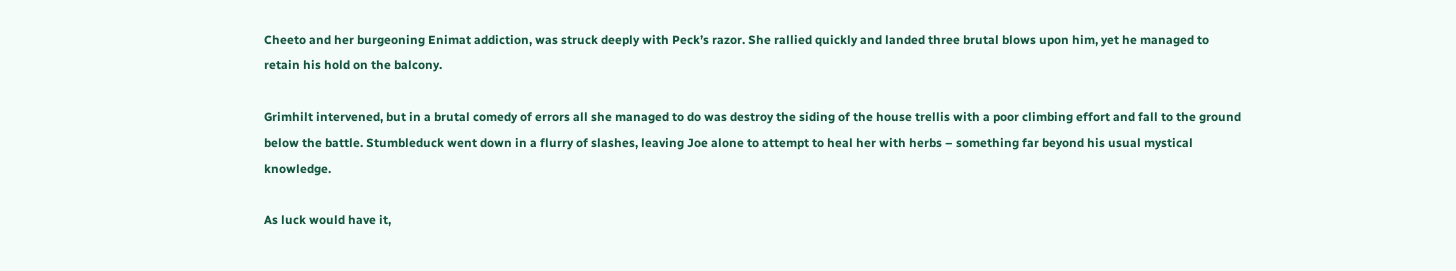Cheeto and her burgeoning Enimat addiction, was struck deeply with Peck’s razor. She rallied quickly and landed three brutal blows upon him, yet he managed to retain his hold on the balcony.

Grimhilt intervened, but in a brutal comedy of errors all she managed to do was destroy the siding of the house trellis with a poor climbing effort and fall to the ground below the battle. Stumbleduck went down in a flurry of slashes, leaving Joe alone to attempt to heal her with herbs – something far beyond his usual mystical knowledge.

As luck would have it,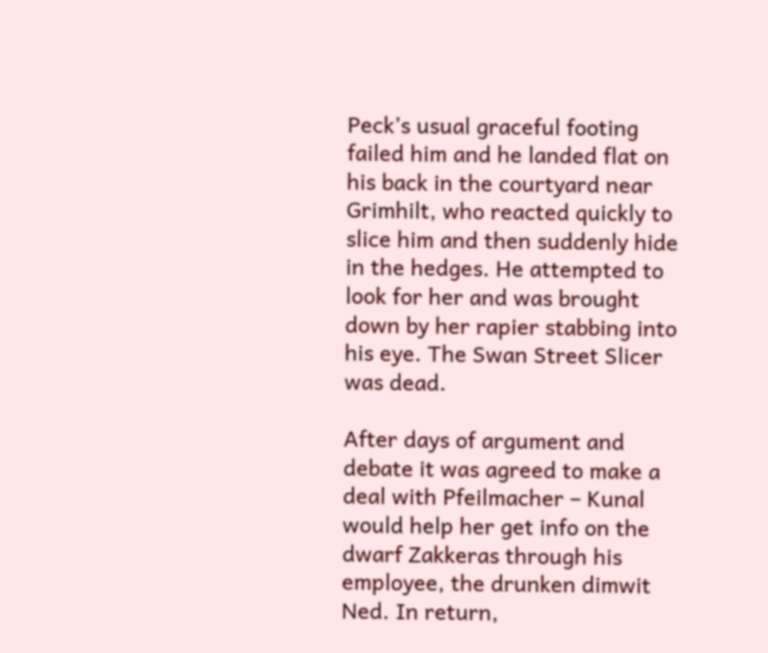Peck’s usual graceful footing failed him and he landed flat on his back in the courtyard near Grimhilt, who reacted quickly to slice him and then suddenly hide in the hedges. He attempted to look for her and was brought down by her rapier stabbing into his eye. The Swan Street Slicer was dead.

After days of argument and debate it was agreed to make a deal with Pfeilmacher – Kunal would help her get info on the dwarf Zakkeras through his employee, the drunken dimwit Ned. In return,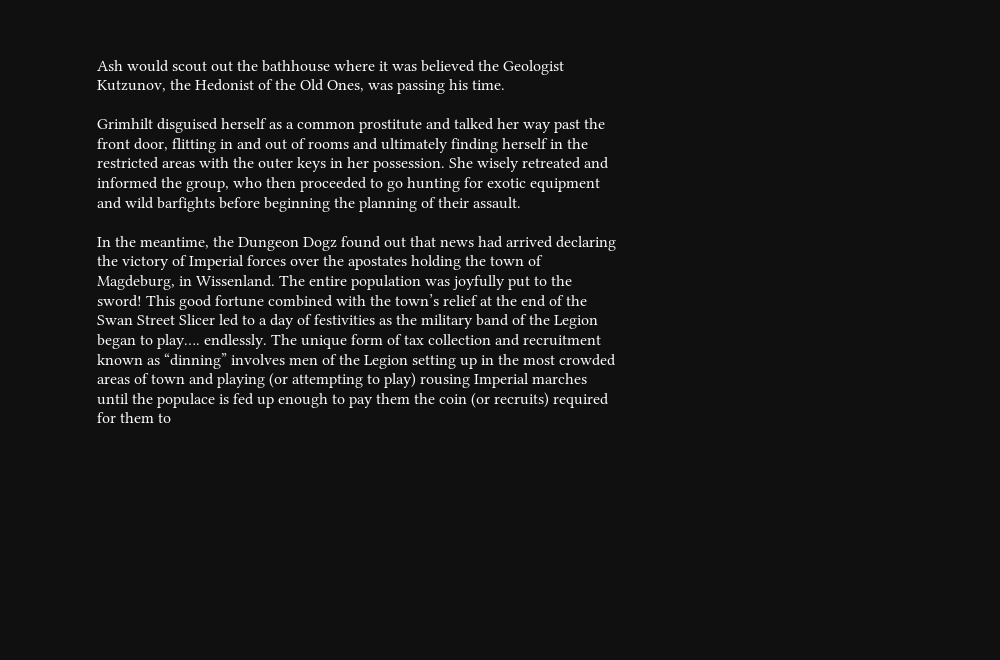Ash would scout out the bathhouse where it was believed the Geologist Kutzunov, the Hedonist of the Old Ones, was passing his time.

Grimhilt disguised herself as a common prostitute and talked her way past the front door, flitting in and out of rooms and ultimately finding herself in the restricted areas with the outer keys in her possession. She wisely retreated and informed the group, who then proceeded to go hunting for exotic equipment and wild barfights before beginning the planning of their assault.

In the meantime, the Dungeon Dogz found out that news had arrived declaring the victory of Imperial forces over the apostates holding the town of Magdeburg, in Wissenland. The entire population was joyfully put to the sword! This good fortune combined with the town’s relief at the end of the Swan Street Slicer led to a day of festivities as the military band of the Legion began to play…. endlessly. The unique form of tax collection and recruitment known as “dinning” involves men of the Legion setting up in the most crowded areas of town and playing (or attempting to play) rousing Imperial marches until the populace is fed up enough to pay them the coin (or recruits) required for them to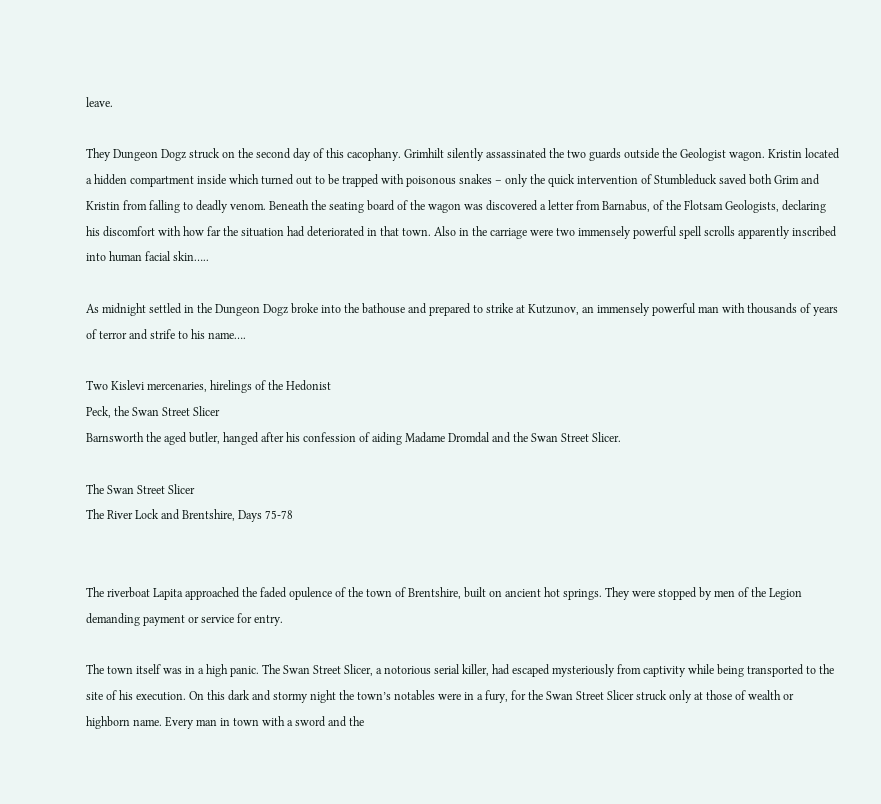leave.

They Dungeon Dogz struck on the second day of this cacophany. Grimhilt silently assassinated the two guards outside the Geologist wagon. Kristin located a hidden compartment inside which turned out to be trapped with poisonous snakes – only the quick intervention of Stumbleduck saved both Grim and Kristin from falling to deadly venom. Beneath the seating board of the wagon was discovered a letter from Barnabus, of the Flotsam Geologists, declaring his discomfort with how far the situation had deteriorated in that town. Also in the carriage were two immensely powerful spell scrolls apparently inscribed into human facial skin…..

As midnight settled in the Dungeon Dogz broke into the bathouse and prepared to strike at Kutzunov, an immensely powerful man with thousands of years of terror and strife to his name….

Two Kislevi mercenaries, hirelings of the Hedonist
Peck, the Swan Street Slicer
Barnsworth the aged butler, hanged after his confession of aiding Madame Dromdal and the Swan Street Slicer.

The Swan Street Slicer
The River Lock and Brentshire, Days 75-78


The riverboat Lapita approached the faded opulence of the town of Brentshire, built on ancient hot springs. They were stopped by men of the Legion demanding payment or service for entry.

The town itself was in a high panic. The Swan Street Slicer, a notorious serial killer, had escaped mysteriously from captivity while being transported to the site of his execution. On this dark and stormy night the town’s notables were in a fury, for the Swan Street Slicer struck only at those of wealth or highborn name. Every man in town with a sword and the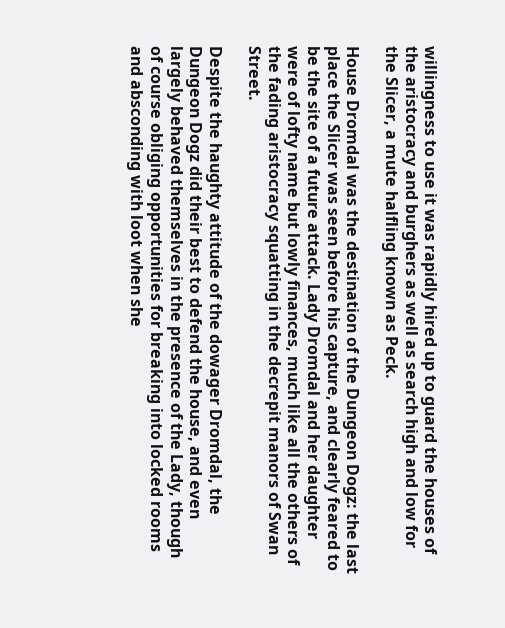willingness to use it was rapidly hired up to guard the houses of the aristocracy and burghers as well as search high and low for the Slicer, a mute halfling known as Peck.

House Dromdal was the destination of the Dungeon Dogz: the last place the Slicer was seen before his capture, and clearly feared to be the site of a future attack. Lady Dromdal and her daughter were of lofty name but lowly finances, much like all the others of the fading aristocracy squatting in the decrepit manors of Swan Street.

Despite the haughty attitude of the dowager Dromdal, the Dungeon Dogz did their best to defend the house, and even largely behaved themselves in the presence of the Lady, though of course obliging opportunities for breaking into locked rooms and absconding with loot when she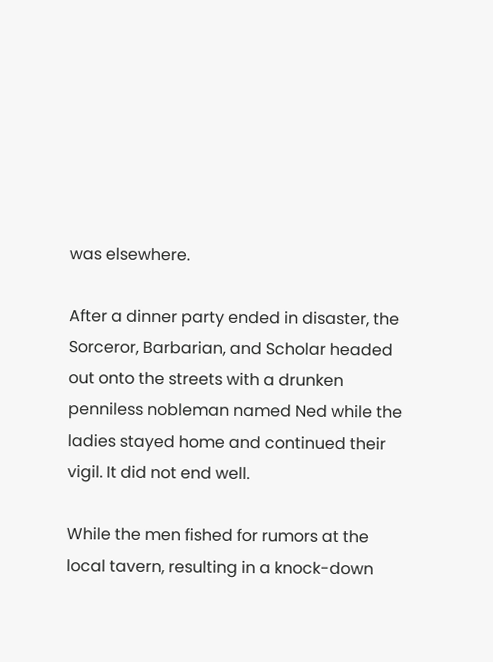was elsewhere.

After a dinner party ended in disaster, the Sorceror, Barbarian, and Scholar headed out onto the streets with a drunken penniless nobleman named Ned while the ladies stayed home and continued their vigil. It did not end well.

While the men fished for rumors at the local tavern, resulting in a knock-down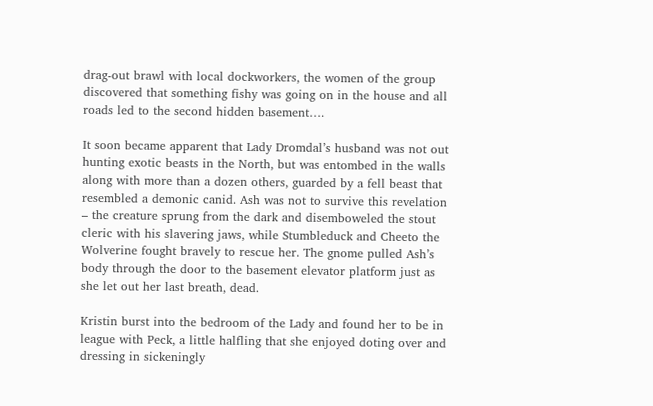drag-out brawl with local dockworkers, the women of the group discovered that something fishy was going on in the house and all roads led to the second hidden basement….

It soon became apparent that Lady Dromdal’s husband was not out hunting exotic beasts in the North, but was entombed in the walls along with more than a dozen others, guarded by a fell beast that resembled a demonic canid. Ash was not to survive this revelation – the creature sprung from the dark and disemboweled the stout cleric with his slavering jaws, while Stumbleduck and Cheeto the Wolverine fought bravely to rescue her. The gnome pulled Ash’s body through the door to the basement elevator platform just as she let out her last breath, dead.

Kristin burst into the bedroom of the Lady and found her to be in league with Peck, a little halfling that she enjoyed doting over and dressing in sickeningly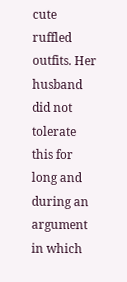cute ruffled outfits. Her husband did not tolerate this for long and during an argument in which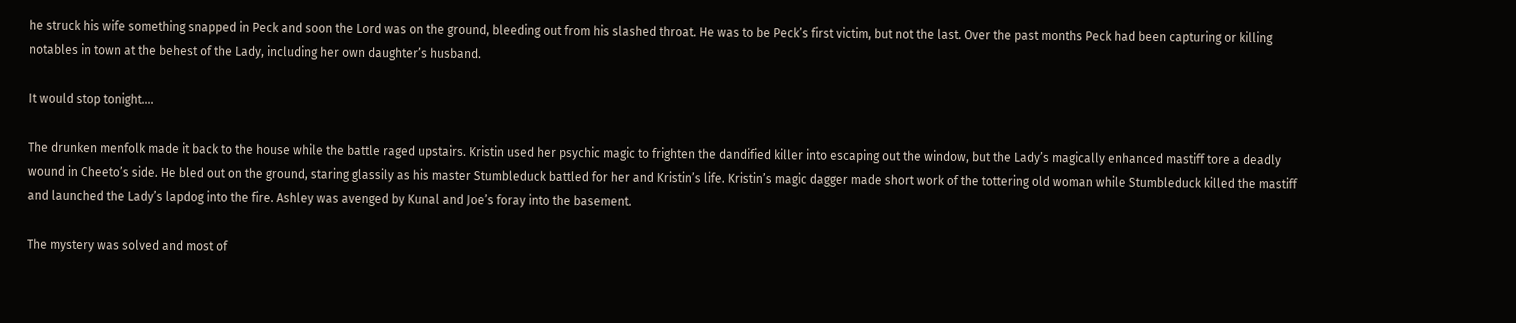he struck his wife something snapped in Peck and soon the Lord was on the ground, bleeding out from his slashed throat. He was to be Peck’s first victim, but not the last. Over the past months Peck had been capturing or killing notables in town at the behest of the Lady, including her own daughter’s husband.

It would stop tonight….

The drunken menfolk made it back to the house while the battle raged upstairs. Kristin used her psychic magic to frighten the dandified killer into escaping out the window, but the Lady’s magically enhanced mastiff tore a deadly wound in Cheeto’s side. He bled out on the ground, staring glassily as his master Stumbleduck battled for her and Kristin’s life. Kristin’s magic dagger made short work of the tottering old woman while Stumbleduck killed the mastiff and launched the Lady’s lapdog into the fire. Ashley was avenged by Kunal and Joe’s foray into the basement.

The mystery was solved and most of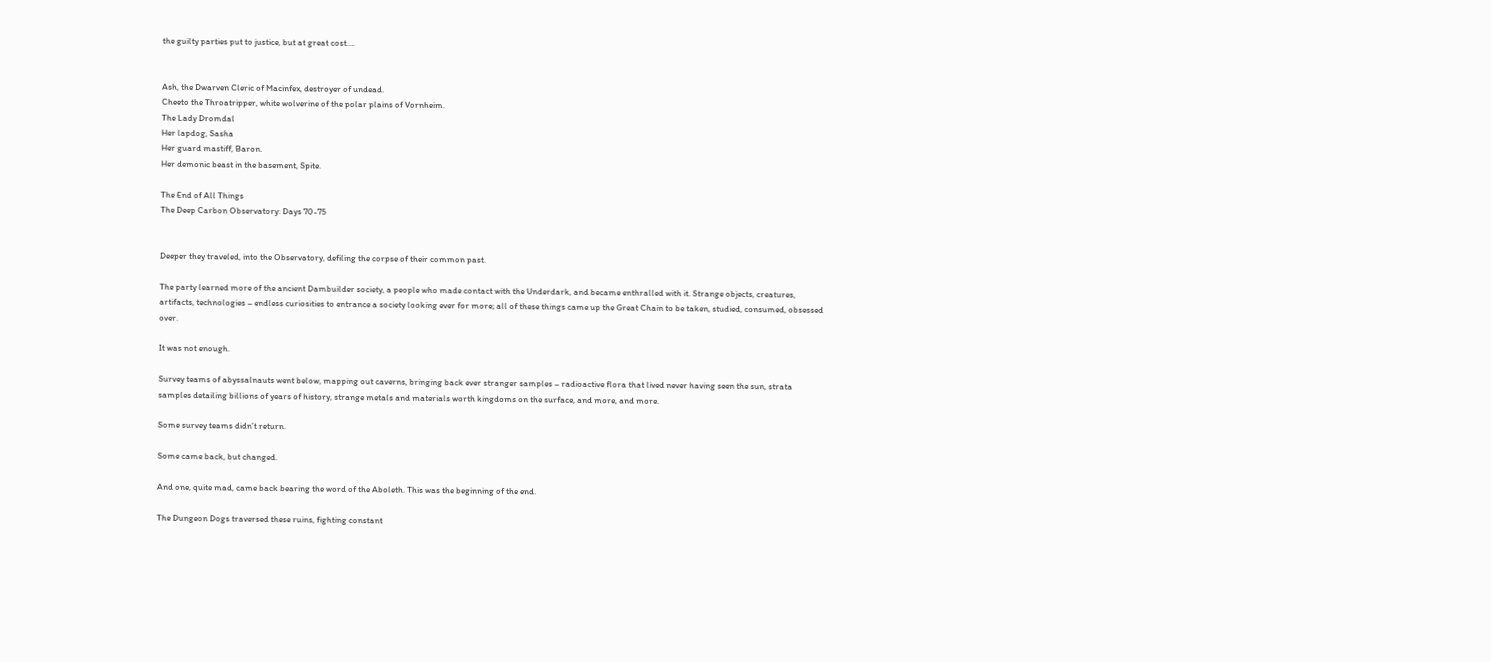the guilty parties put to justice, but at great cost….


Ash, the Dwarven Cleric of Macinfex, destroyer of undead.
Cheeto the Throatripper, white wolverine of the polar plains of Vornheim.
The Lady Dromdal
Her lapdog, Sasha
Her guard mastiff, Baron.
Her demonic beast in the basement, Spite.

The End of All Things
The Deep Carbon Observatory: Days 70-75


Deeper they traveled, into the Observatory, defiling the corpse of their common past.

The party learned more of the ancient Dambuilder society, a people who made contact with the Underdark, and became enthralled with it. Strange objects, creatures, artifacts, technologies – endless curiosities to entrance a society looking ever for more; all of these things came up the Great Chain to be taken, studied, consumed, obsessed over.

It was not enough.

Survey teams of abyssalnauts went below, mapping out caverns, bringing back ever stranger samples – radioactive flora that lived never having seen the sun, strata samples detailing billions of years of history, strange metals and materials worth kingdoms on the surface, and more, and more.

Some survey teams didn’t return.

Some came back, but changed.

And one, quite mad, came back bearing the word of the Aboleth. This was the beginning of the end.

The Dungeon Dogs traversed these ruins, fighting constant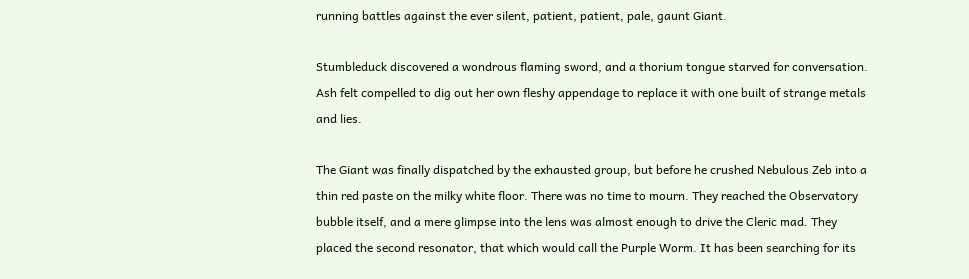running battles against the ever silent, patient, patient, pale, gaunt Giant.

Stumbleduck discovered a wondrous flaming sword, and a thorium tongue starved for conversation. Ash felt compelled to dig out her own fleshy appendage to replace it with one built of strange metals and lies.

The Giant was finally dispatched by the exhausted group, but before he crushed Nebulous Zeb into a thin red paste on the milky white floor. There was no time to mourn. They reached the Observatory bubble itself, and a mere glimpse into the lens was almost enough to drive the Cleric mad. They placed the second resonator, that which would call the Purple Worm. It has been searching for its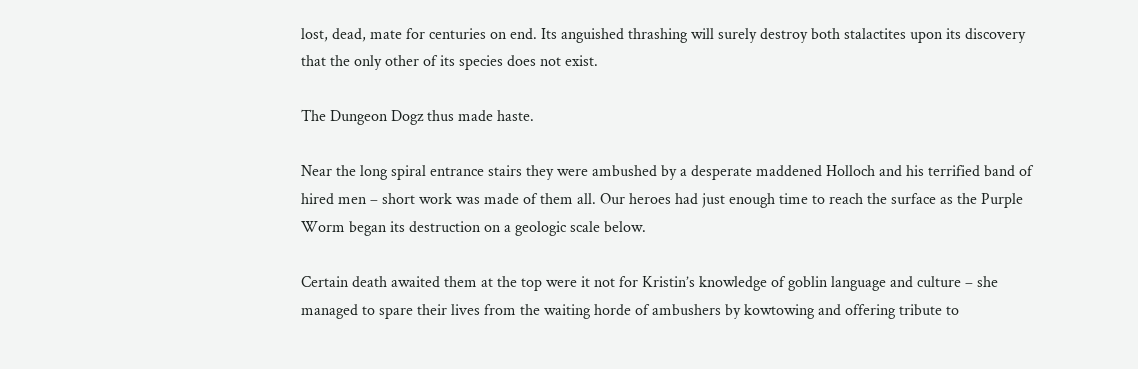lost, dead, mate for centuries on end. Its anguished thrashing will surely destroy both stalactites upon its discovery that the only other of its species does not exist.

The Dungeon Dogz thus made haste.

Near the long spiral entrance stairs they were ambushed by a desperate maddened Holloch and his terrified band of hired men – short work was made of them all. Our heroes had just enough time to reach the surface as the Purple Worm began its destruction on a geologic scale below.

Certain death awaited them at the top were it not for Kristin’s knowledge of goblin language and culture – she managed to spare their lives from the waiting horde of ambushers by kowtowing and offering tribute to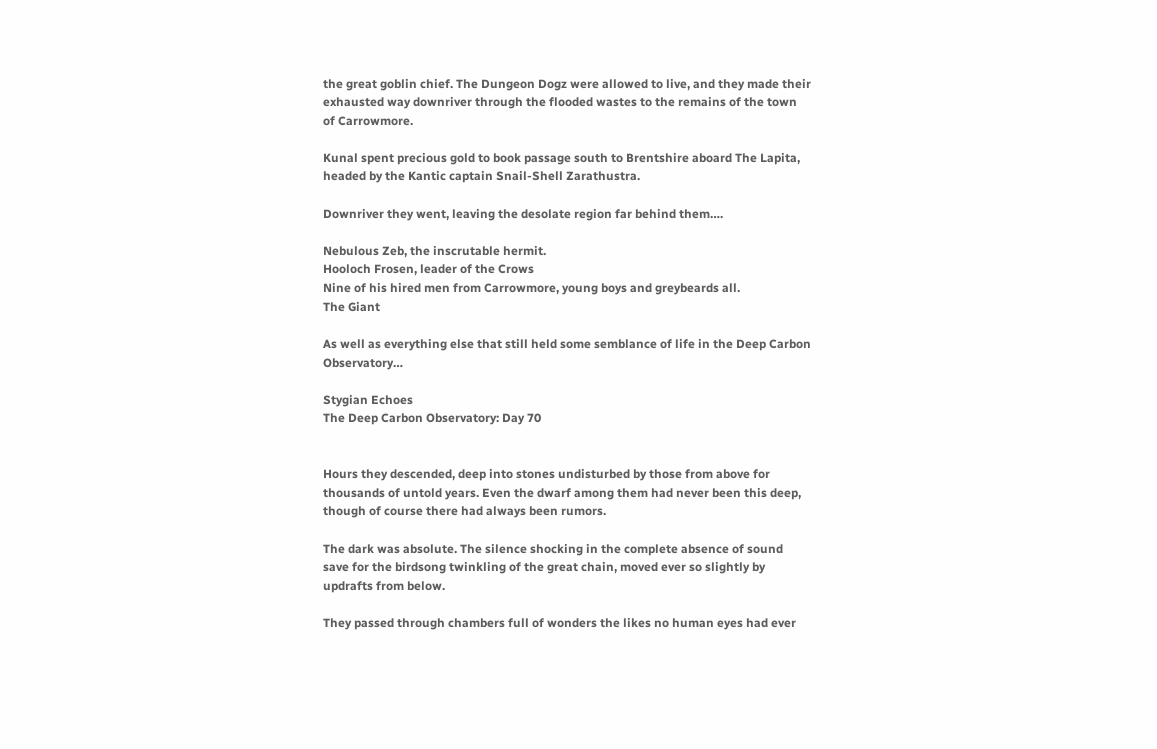the great goblin chief. The Dungeon Dogz were allowed to live, and they made their exhausted way downriver through the flooded wastes to the remains of the town of Carrowmore.

Kunal spent precious gold to book passage south to Brentshire aboard The Lapita, headed by the Kantic captain Snail-Shell Zarathustra.

Downriver they went, leaving the desolate region far behind them….

Nebulous Zeb, the inscrutable hermit.
Hooloch Frosen, leader of the Crows
Nine of his hired men from Carrowmore, young boys and greybeards all.
The Giant

As well as everything else that still held some semblance of life in the Deep Carbon Observatory…

Stygian Echoes
The Deep Carbon Observatory: Day 70


Hours they descended, deep into stones undisturbed by those from above for thousands of untold years. Even the dwarf among them had never been this deep, though of course there had always been rumors.

The dark was absolute. The silence shocking in the complete absence of sound save for the birdsong twinkling of the great chain, moved ever so slightly by updrafts from below.

They passed through chambers full of wonders the likes no human eyes had ever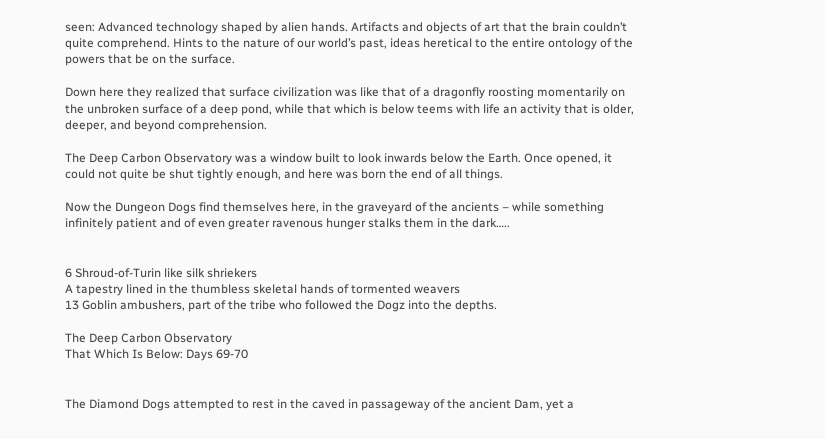seen: Advanced technology shaped by alien hands. Artifacts and objects of art that the brain couldn’t quite comprehend. Hints to the nature of our world’s past, ideas heretical to the entire ontology of the powers that be on the surface.

Down here they realized that surface civilization was like that of a dragonfly roosting momentarily on the unbroken surface of a deep pond, while that which is below teems with life an activity that is older, deeper, and beyond comprehension.

The Deep Carbon Observatory was a window built to look inwards below the Earth. Once opened, it could not quite be shut tightly enough, and here was born the end of all things.

Now the Dungeon Dogs find themselves here, in the graveyard of the ancients – while something infinitely patient and of even greater ravenous hunger stalks them in the dark…..


6 Shroud-of-Turin like silk shriekers
A tapestry lined in the thumbless skeletal hands of tormented weavers
13 Goblin ambushers, part of the tribe who followed the Dogz into the depths.

The Deep Carbon Observatory
That Which Is Below: Days 69-70


The Diamond Dogs attempted to rest in the caved in passageway of the ancient Dam, yet a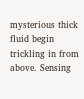mysterious thick fluid begin trickling in from above. Sensing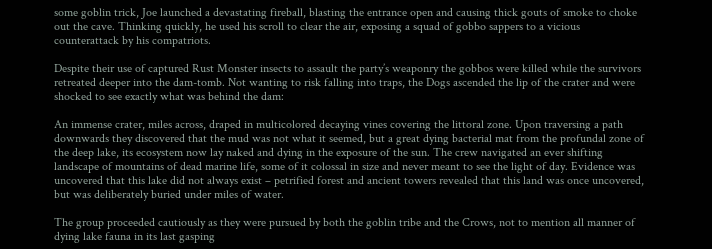some goblin trick, Joe launched a devastating fireball, blasting the entrance open and causing thick gouts of smoke to choke out the cave. Thinking quickly, he used his scroll to clear the air, exposing a squad of gobbo sappers to a vicious counterattack by his compatriots.

Despite their use of captured Rust Monster insects to assault the party’s weaponry the gobbos were killed while the survivors retreated deeper into the dam-tomb. Not wanting to risk falling into traps, the Dogs ascended the lip of the crater and were shocked to see exactly what was behind the dam:

An immense crater, miles across, draped in multicolored decaying vines covering the littoral zone. Upon traversing a path downwards they discovered that the mud was not what it seemed, but a great dying bacterial mat from the profundal zone of the deep lake, its ecosystem now lay naked and dying in the exposure of the sun. The crew navigated an ever shifting landscape of mountains of dead marine life, some of it colossal in size and never meant to see the light of day. Evidence was uncovered that this lake did not always exist – petrified forest and ancient towers revealed that this land was once uncovered, but was deliberately buried under miles of water.

The group proceeded cautiously as they were pursued by both the goblin tribe and the Crows, not to mention all manner of dying lake fauna in its last gasping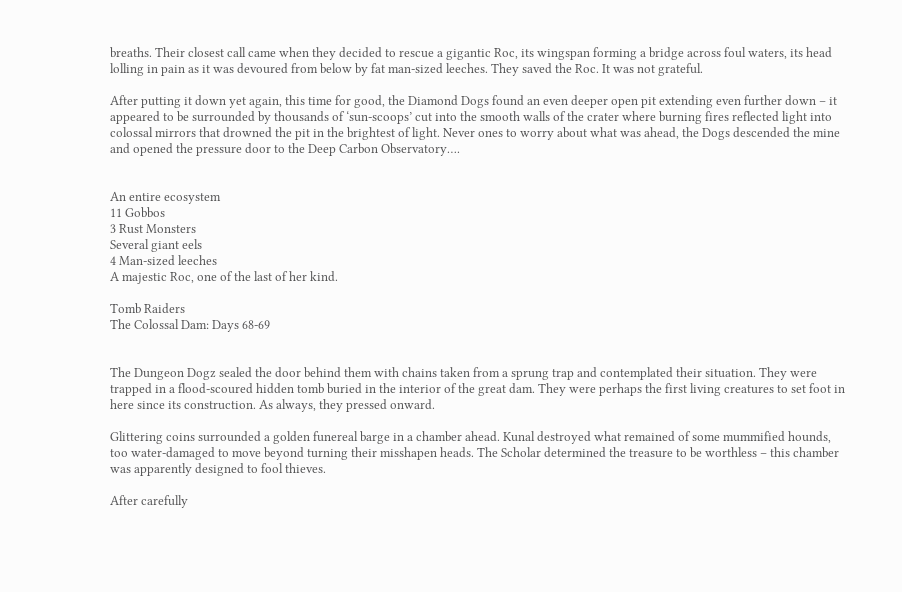breaths. Their closest call came when they decided to rescue a gigantic Roc, its wingspan forming a bridge across foul waters, its head lolling in pain as it was devoured from below by fat man-sized leeches. They saved the Roc. It was not grateful.

After putting it down yet again, this time for good, the Diamond Dogs found an even deeper open pit extending even further down – it appeared to be surrounded by thousands of ‘sun-scoops’ cut into the smooth walls of the crater where burning fires reflected light into colossal mirrors that drowned the pit in the brightest of light. Never ones to worry about what was ahead, the Dogs descended the mine and opened the pressure door to the Deep Carbon Observatory….


An entire ecosystem
11 Gobbos
3 Rust Monsters
Several giant eels
4 Man-sized leeches
A majestic Roc, one of the last of her kind.

Tomb Raiders
The Colossal Dam: Days 68-69


The Dungeon Dogz sealed the door behind them with chains taken from a sprung trap and contemplated their situation. They were trapped in a flood-scoured hidden tomb buried in the interior of the great dam. They were perhaps the first living creatures to set foot in here since its construction. As always, they pressed onward.

Glittering coins surrounded a golden funereal barge in a chamber ahead. Kunal destroyed what remained of some mummified hounds, too water-damaged to move beyond turning their misshapen heads. The Scholar determined the treasure to be worthless – this chamber was apparently designed to fool thieves.

After carefully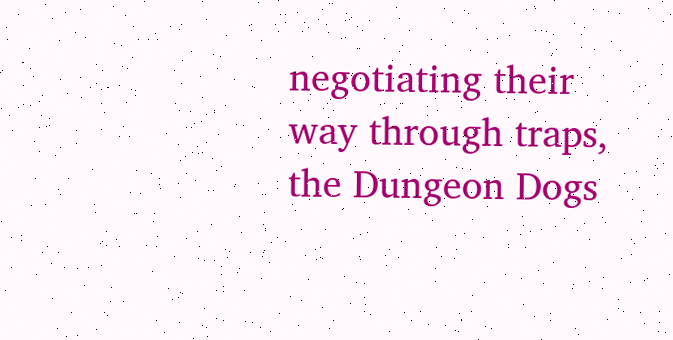negotiating their way through traps, the Dungeon Dogs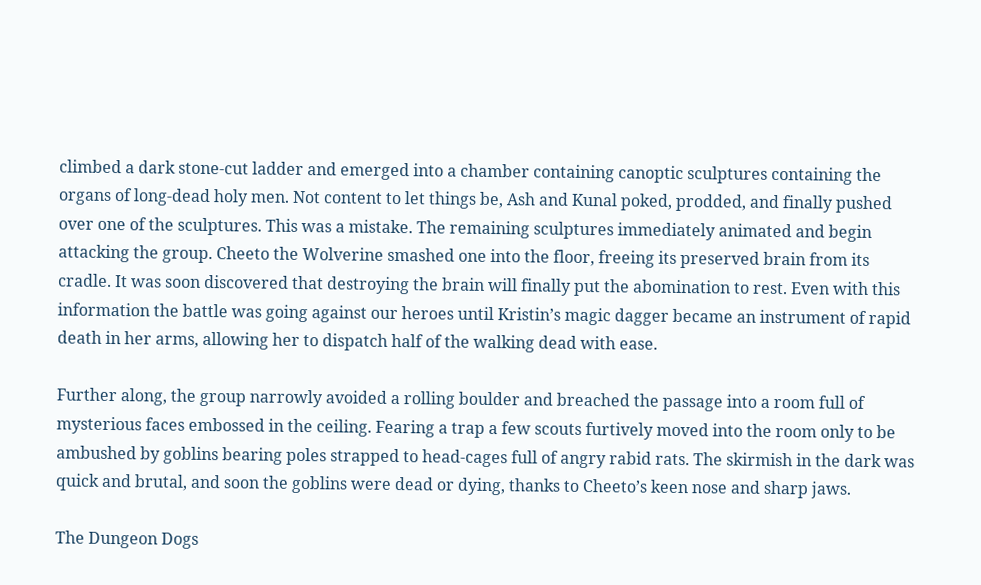climbed a dark stone-cut ladder and emerged into a chamber containing canoptic sculptures containing the organs of long-dead holy men. Not content to let things be, Ash and Kunal poked, prodded, and finally pushed over one of the sculptures. This was a mistake. The remaining sculptures immediately animated and begin attacking the group. Cheeto the Wolverine smashed one into the floor, freeing its preserved brain from its cradle. It was soon discovered that destroying the brain will finally put the abomination to rest. Even with this information the battle was going against our heroes until Kristin’s magic dagger became an instrument of rapid death in her arms, allowing her to dispatch half of the walking dead with ease.

Further along, the group narrowly avoided a rolling boulder and breached the passage into a room full of mysterious faces embossed in the ceiling. Fearing a trap a few scouts furtively moved into the room only to be ambushed by goblins bearing poles strapped to head-cages full of angry rabid rats. The skirmish in the dark was quick and brutal, and soon the goblins were dead or dying, thanks to Cheeto’s keen nose and sharp jaws.

The Dungeon Dogs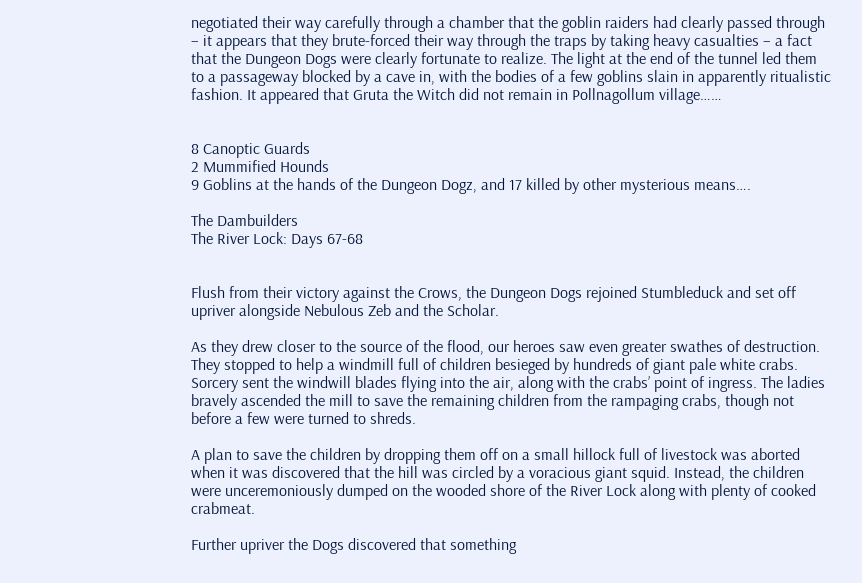negotiated their way carefully through a chamber that the goblin raiders had clearly passed through – it appears that they brute-forced their way through the traps by taking heavy casualties – a fact that the Dungeon Dogs were clearly fortunate to realize. The light at the end of the tunnel led them to a passageway blocked by a cave in, with the bodies of a few goblins slain in apparently ritualistic fashion. It appeared that Gruta the Witch did not remain in Pollnagollum village……


8 Canoptic Guards
2 Mummified Hounds
9 Goblins at the hands of the Dungeon Dogz, and 17 killed by other mysterious means….

The Dambuilders
The River Lock: Days 67-68


Flush from their victory against the Crows, the Dungeon Dogs rejoined Stumbleduck and set off upriver alongside Nebulous Zeb and the Scholar.

As they drew closer to the source of the flood, our heroes saw even greater swathes of destruction. They stopped to help a windmill full of children besieged by hundreds of giant pale white crabs. Sorcery sent the windwill blades flying into the air, along with the crabs’ point of ingress. The ladies bravely ascended the mill to save the remaining children from the rampaging crabs, though not before a few were turned to shreds.

A plan to save the children by dropping them off on a small hillock full of livestock was aborted when it was discovered that the hill was circled by a voracious giant squid. Instead, the children were unceremoniously dumped on the wooded shore of the River Lock along with plenty of cooked crabmeat.

Further upriver the Dogs discovered that something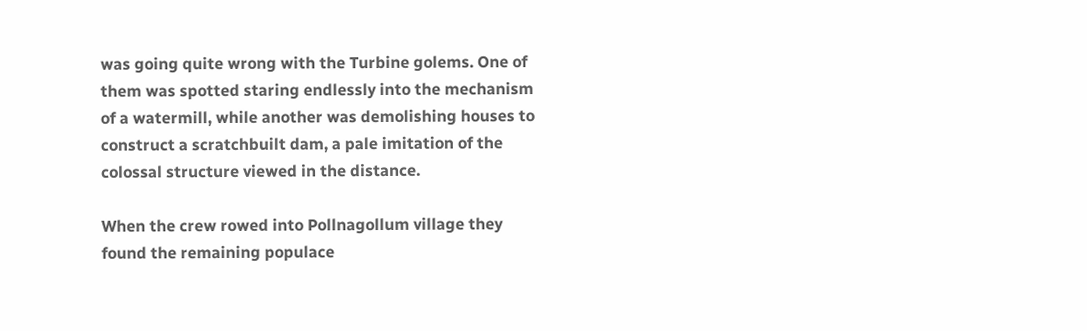was going quite wrong with the Turbine golems. One of them was spotted staring endlessly into the mechanism of a watermill, while another was demolishing houses to construct a scratchbuilt dam, a pale imitation of the colossal structure viewed in the distance.

When the crew rowed into Pollnagollum village they found the remaining populace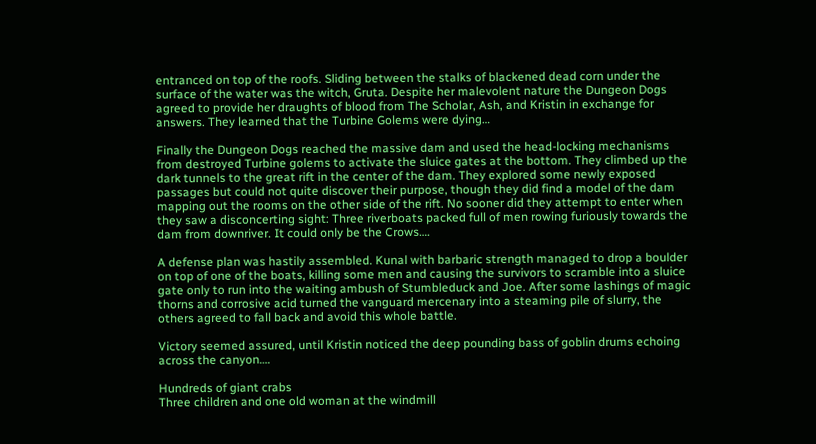entranced on top of the roofs. Sliding between the stalks of blackened dead corn under the surface of the water was the witch, Gruta. Despite her malevolent nature the Dungeon Dogs agreed to provide her draughts of blood from The Scholar, Ash, and Kristin in exchange for answers. They learned that the Turbine Golems were dying…

Finally the Dungeon Dogs reached the massive dam and used the head-locking mechanisms from destroyed Turbine golems to activate the sluice gates at the bottom. They climbed up the dark tunnels to the great rift in the center of the dam. They explored some newly exposed passages but could not quite discover their purpose, though they did find a model of the dam mapping out the rooms on the other side of the rift. No sooner did they attempt to enter when they saw a disconcerting sight: Three riverboats packed full of men rowing furiously towards the dam from downriver. It could only be the Crows….

A defense plan was hastily assembled. Kunal with barbaric strength managed to drop a boulder on top of one of the boats, killing some men and causing the survivors to scramble into a sluice gate only to run into the waiting ambush of Stumbleduck and Joe. After some lashings of magic thorns and corrosive acid turned the vanguard mercenary into a steaming pile of slurry, the others agreed to fall back and avoid this whole battle.

Victory seemed assured, until Kristin noticed the deep pounding bass of goblin drums echoing across the canyon….

Hundreds of giant crabs
Three children and one old woman at the windmill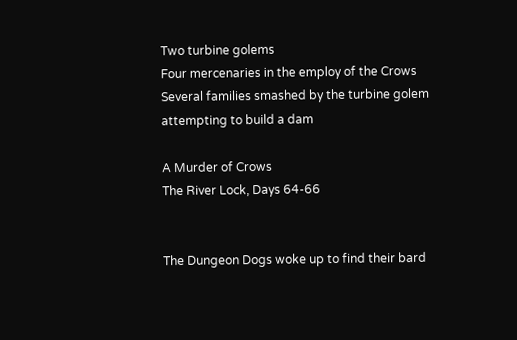Two turbine golems
Four mercenaries in the employ of the Crows
Several families smashed by the turbine golem attempting to build a dam

A Murder of Crows
The River Lock, Days 64-66


The Dungeon Dogs woke up to find their bard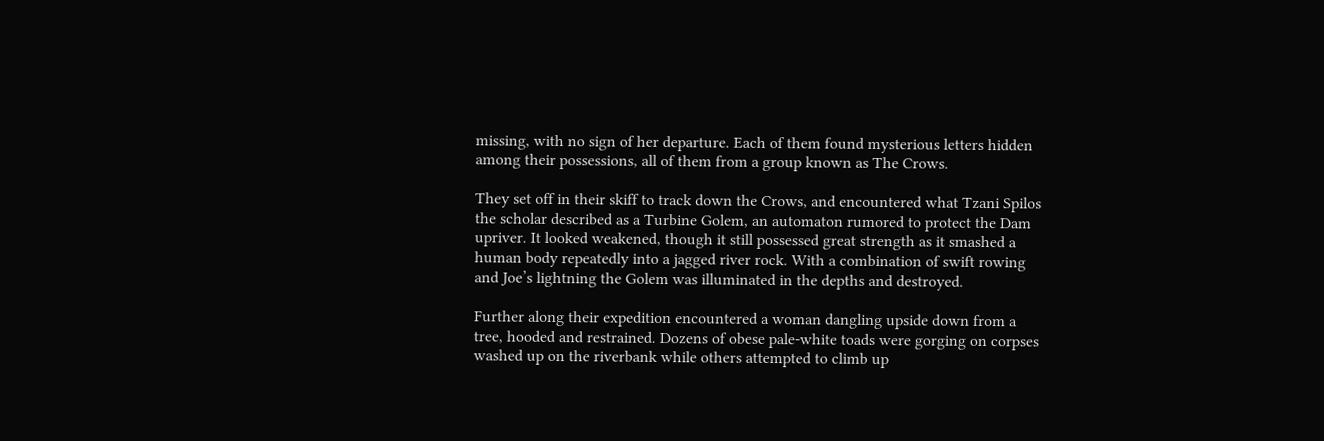missing, with no sign of her departure. Each of them found mysterious letters hidden among their possessions, all of them from a group known as The Crows.

They set off in their skiff to track down the Crows, and encountered what Tzani Spilos the scholar described as a Turbine Golem, an automaton rumored to protect the Dam upriver. It looked weakened, though it still possessed great strength as it smashed a human body repeatedly into a jagged river rock. With a combination of swift rowing and Joe’s lightning the Golem was illuminated in the depths and destroyed.

Further along their expedition encountered a woman dangling upside down from a tree, hooded and restrained. Dozens of obese pale-white toads were gorging on corpses washed up on the riverbank while others attempted to climb up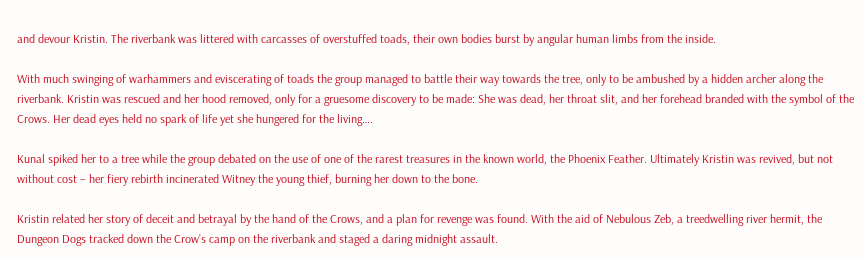and devour Kristin. The riverbank was littered with carcasses of overstuffed toads, their own bodies burst by angular human limbs from the inside.

With much swinging of warhammers and eviscerating of toads the group managed to battle their way towards the tree, only to be ambushed by a hidden archer along the riverbank. Kristin was rescued and her hood removed, only for a gruesome discovery to be made: She was dead, her throat slit, and her forehead branded with the symbol of the Crows. Her dead eyes held no spark of life yet she hungered for the living….

Kunal spiked her to a tree while the group debated on the use of one of the rarest treasures in the known world, the Phoenix Feather. Ultimately Kristin was revived, but not without cost – her fiery rebirth incinerated Witney the young thief, burning her down to the bone.

Kristin related her story of deceit and betrayal by the hand of the Crows, and a plan for revenge was found. With the aid of Nebulous Zeb, a treedwelling river hermit, the Dungeon Dogs tracked down the Crow’s camp on the riverbank and staged a daring midnight assault.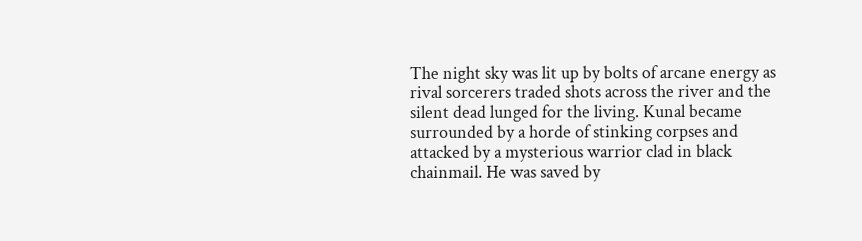The night sky was lit up by bolts of arcane energy as rival sorcerers traded shots across the river and the silent dead lunged for the living. Kunal became surrounded by a horde of stinking corpses and attacked by a mysterious warrior clad in black chainmail. He was saved by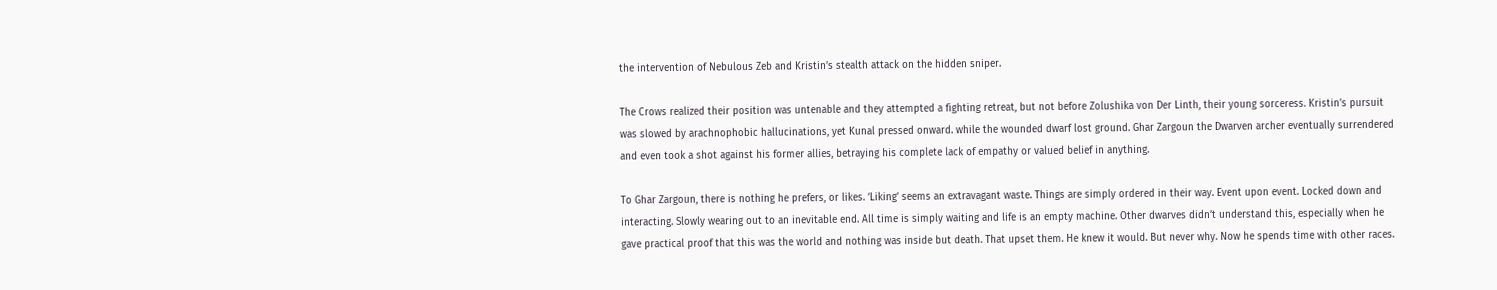the intervention of Nebulous Zeb and Kristin’s stealth attack on the hidden sniper.

The Crows realized their position was untenable and they attempted a fighting retreat, but not before Zolushika von Der Linth, their young sorceress. Kristin’s pursuit was slowed by arachnophobic hallucinations, yet Kunal pressed onward. while the wounded dwarf lost ground. Ghar Zargoun the Dwarven archer eventually surrendered and even took a shot against his former allies, betraying his complete lack of empathy or valued belief in anything.

To Ghar Zargoun, there is nothing he prefers, or likes. ‘Liking’ seems an extravagant waste. Things are simply ordered in their way. Event upon event. Locked down and interacting. Slowly wearing out to an inevitable end. All time is simply waiting and life is an empty machine. Other dwarves didn’t understand this, especially when he gave practical proof that this was the world and nothing was inside but death. That upset them. He knew it would. But never why. Now he spends time with other races.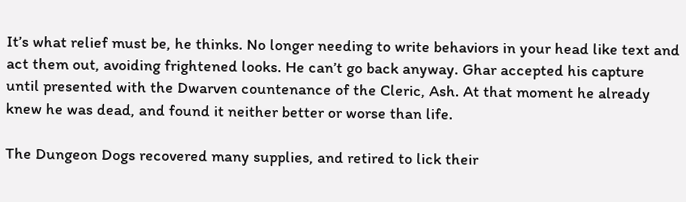It’s what relief must be, he thinks. No longer needing to write behaviors in your head like text and act them out, avoiding frightened looks. He can’t go back anyway. Ghar accepted his capture until presented with the Dwarven countenance of the Cleric, Ash. At that moment he already knew he was dead, and found it neither better or worse than life.

The Dungeon Dogs recovered many supplies, and retired to lick their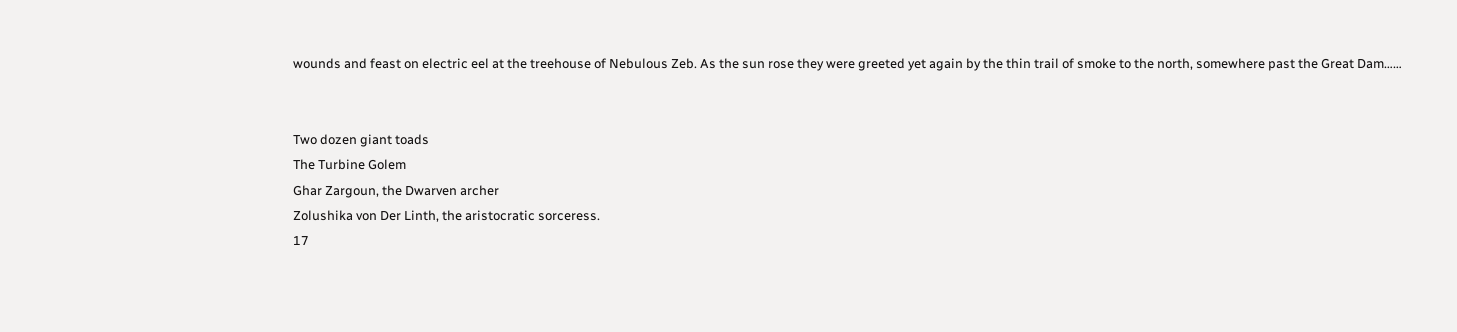wounds and feast on electric eel at the treehouse of Nebulous Zeb. As the sun rose they were greeted yet again by the thin trail of smoke to the north, somewhere past the Great Dam……


Two dozen giant toads
The Turbine Golem
Ghar Zargoun, the Dwarven archer
Zolushika von Der Linth, the aristocratic sorceress.
17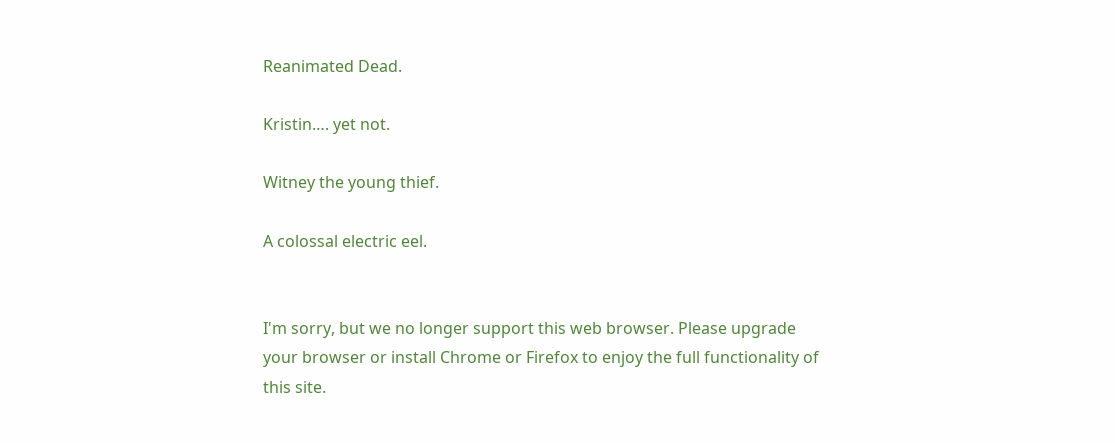Reanimated Dead.

Kristin…. yet not.

Witney the young thief.

A colossal electric eel.


I'm sorry, but we no longer support this web browser. Please upgrade your browser or install Chrome or Firefox to enjoy the full functionality of this site.